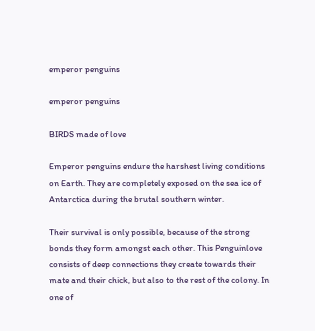emperor penguins

emperor penguins

BIRDS made of love

Emperor penguins endure the harshest living conditions on Earth. They are completely exposed on the sea ice of Antarctica during the brutal southern winter.

Their survival is only possible, because of the strong bonds they form amongst each other. This Penguinlove consists of deep connections they create towards their mate and their chick, but also to the rest of the colony. In one of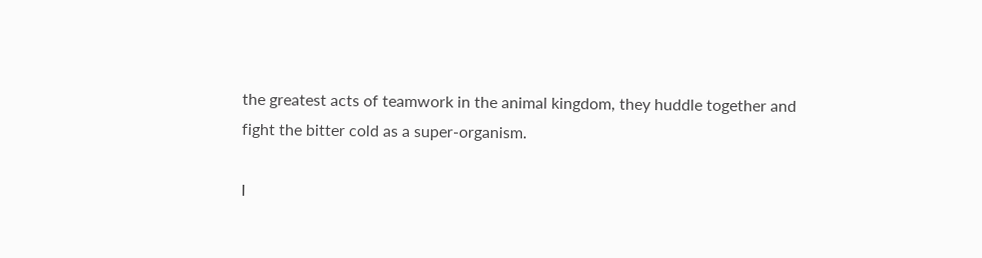the greatest acts of teamwork in the animal kingdom, they huddle together and fight the bitter cold as a super-organism.

I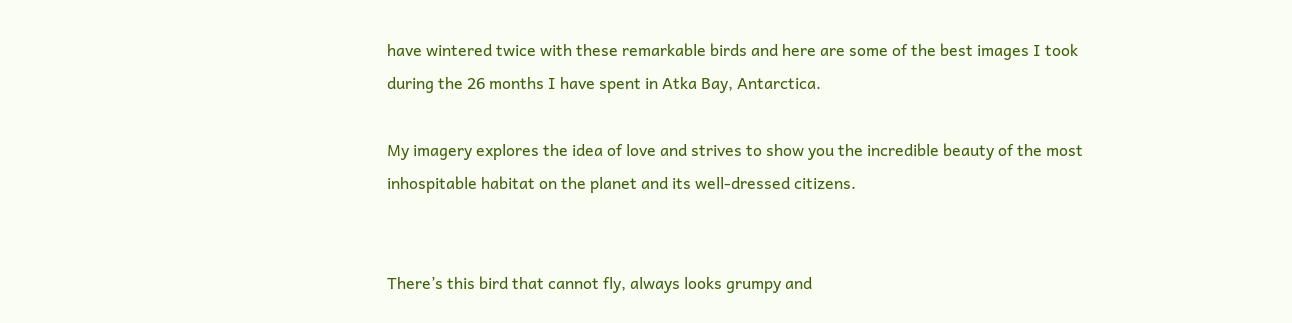have wintered twice with these remarkable birds and here are some of the best images I took during the 26 months I have spent in Atka Bay, Antarctica.

My imagery explores the idea of love and strives to show you the incredible beauty of the most inhospitable habitat on the planet and its well-dressed citizens.


There’s this bird that cannot fly, always looks grumpy and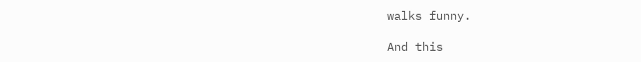walks funny.

And this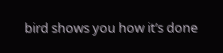bird shows you how it’s done